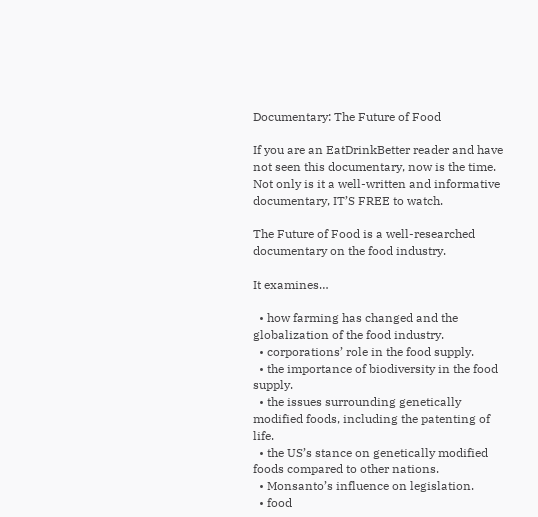Documentary: The Future of Food

If you are an EatDrinkBetter reader and have not seen this documentary, now is the time.  Not only is it a well-written and informative documentary, IT’S FREE to watch.

The Future of Food is a well-researched documentary on the food industry.

It examines…

  • how farming has changed and the globalization of the food industry.
  • corporations’ role in the food supply.
  • the importance of biodiversity in the food supply.
  • the issues surrounding genetically modified foods, including the patenting of life.
  • the US’s stance on genetically modified foods compared to other nations.
  • Monsanto’s influence on legislation.
  • food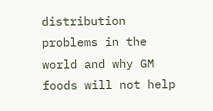distribution problems in the world and why GM foods will not help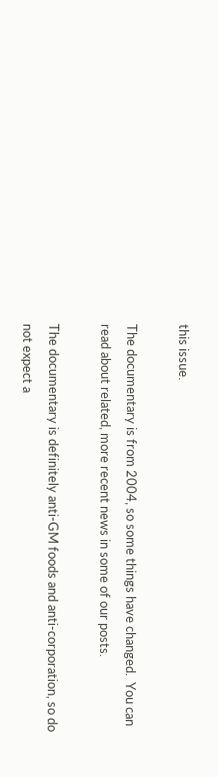this issue.

The documentary is from 2004, so some things have changed.  You can read about related, more recent news in some of our posts.

The documentary is definitely anti-GM foods and anti-corporation, so do not expect a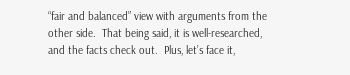“fair and balanced” view with arguments from the other side.  That being said, it is well-researched, and the facts check out.  Plus, let’s face it,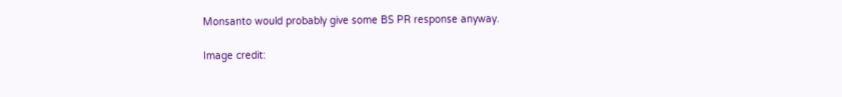Monsanto would probably give some BS PR response anyway.

Image credit: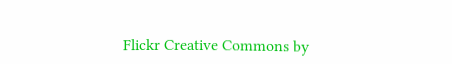Flickr Creative Commons by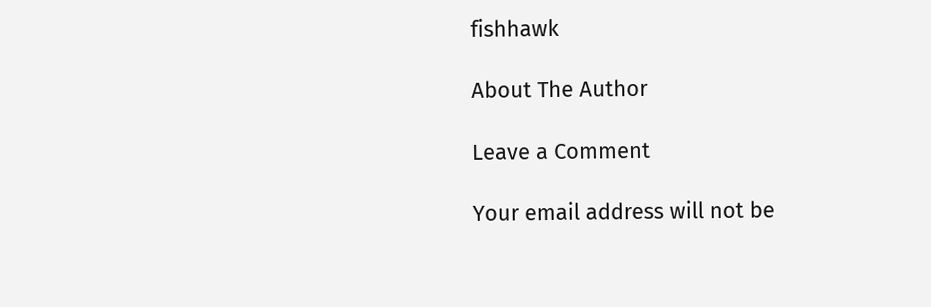fishhawk

About The Author

Leave a Comment

Your email address will not be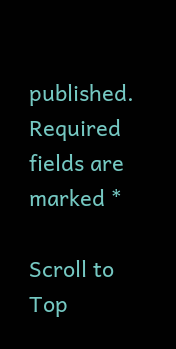published. Required fields are marked *

Scroll to Top